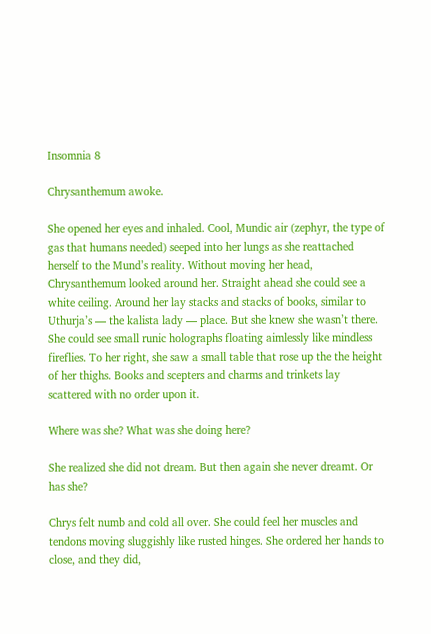Insomnia 8

Chrysanthemum awoke.

She opened her eyes and inhaled. Cool, Mundic air (zephyr, the type of gas that humans needed) seeped into her lungs as she reattached herself to the Mund’s reality. Without moving her head, Chrysanthemum looked around her. Straight ahead she could see a white ceiling. Around her lay stacks and stacks of books, similar to Uthurja’s — the kalista lady — place. But she knew she wasn’t there. She could see small runic holographs floating aimlessly like mindless fireflies. To her right, she saw a small table that rose up the the height of her thighs. Books and scepters and charms and trinkets lay scattered with no order upon it.

Where was she? What was she doing here?

She realized she did not dream. But then again she never dreamt. Or has she?

Chrys felt numb and cold all over. She could feel her muscles and tendons moving sluggishly like rusted hinges. She ordered her hands to close, and they did,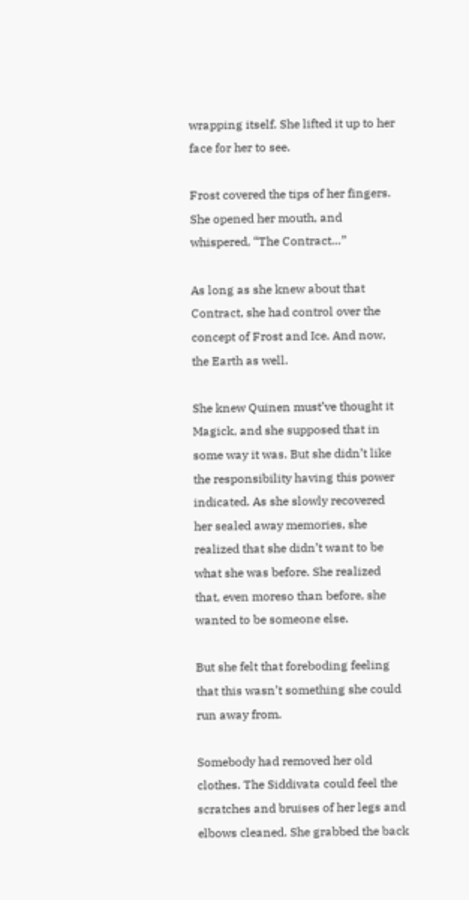wrapping itself. She lifted it up to her face for her to see.

Frost covered the tips of her fingers. She opened her mouth, and whispered, “The Contract…”

As long as she knew about that Contract, she had control over the concept of Frost and Ice. And now, the Earth as well.

She knew Quinen must’ve thought it Magick, and she supposed that in some way it was. But she didn’t like the responsibility having this power indicated. As she slowly recovered her sealed away memories, she realized that she didn’t want to be what she was before. She realized that, even moreso than before, she wanted to be someone else.

But she felt that foreboding feeling that this wasn’t something she could run away from.

Somebody had removed her old clothes. The Siddivata could feel the scratches and bruises of her legs and elbows cleaned. She grabbed the back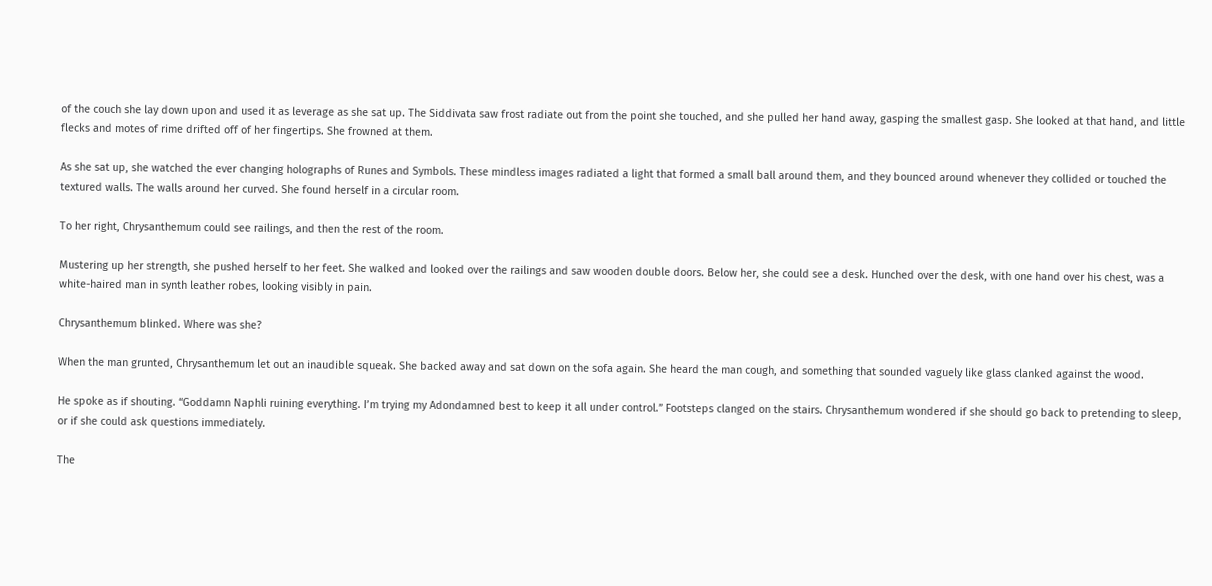of the couch she lay down upon and used it as leverage as she sat up. The Siddivata saw frost radiate out from the point she touched, and she pulled her hand away, gasping the smallest gasp. She looked at that hand, and little flecks and motes of rime drifted off of her fingertips. She frowned at them.

As she sat up, she watched the ever changing holographs of Runes and Symbols. These mindless images radiated a light that formed a small ball around them, and they bounced around whenever they collided or touched the textured walls. The walls around her curved. She found herself in a circular room.

To her right, Chrysanthemum could see railings, and then the rest of the room.

Mustering up her strength, she pushed herself to her feet. She walked and looked over the railings and saw wooden double doors. Below her, she could see a desk. Hunched over the desk, with one hand over his chest, was a white-haired man in synth leather robes, looking visibly in pain.

Chrysanthemum blinked. Where was she?

When the man grunted, Chrysanthemum let out an inaudible squeak. She backed away and sat down on the sofa again. She heard the man cough, and something that sounded vaguely like glass clanked against the wood.

He spoke as if shouting. “Goddamn Naphli ruining everything. I’m trying my Adondamned best to keep it all under control.” Footsteps clanged on the stairs. Chrysanthemum wondered if she should go back to pretending to sleep, or if she could ask questions immediately.

The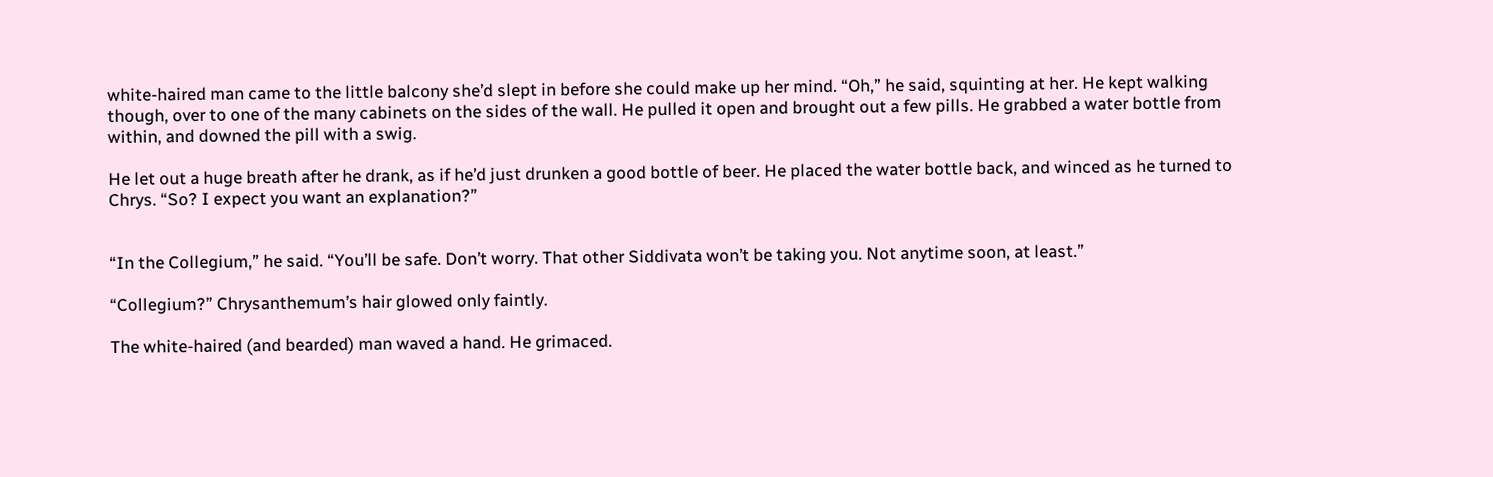white-haired man came to the little balcony she’d slept in before she could make up her mind. “Oh,” he said, squinting at her. He kept walking though, over to one of the many cabinets on the sides of the wall. He pulled it open and brought out a few pills. He grabbed a water bottle from within, and downed the pill with a swig.

He let out a huge breath after he drank, as if he’d just drunken a good bottle of beer. He placed the water bottle back, and winced as he turned to Chrys. “So? I expect you want an explanation?”


“In the Collegium,” he said. “You’ll be safe. Don’t worry. That other Siddivata won’t be taking you. Not anytime soon, at least.”

“Collegium?” Chrysanthemum’s hair glowed only faintly.

The white-haired (and bearded) man waved a hand. He grimaced.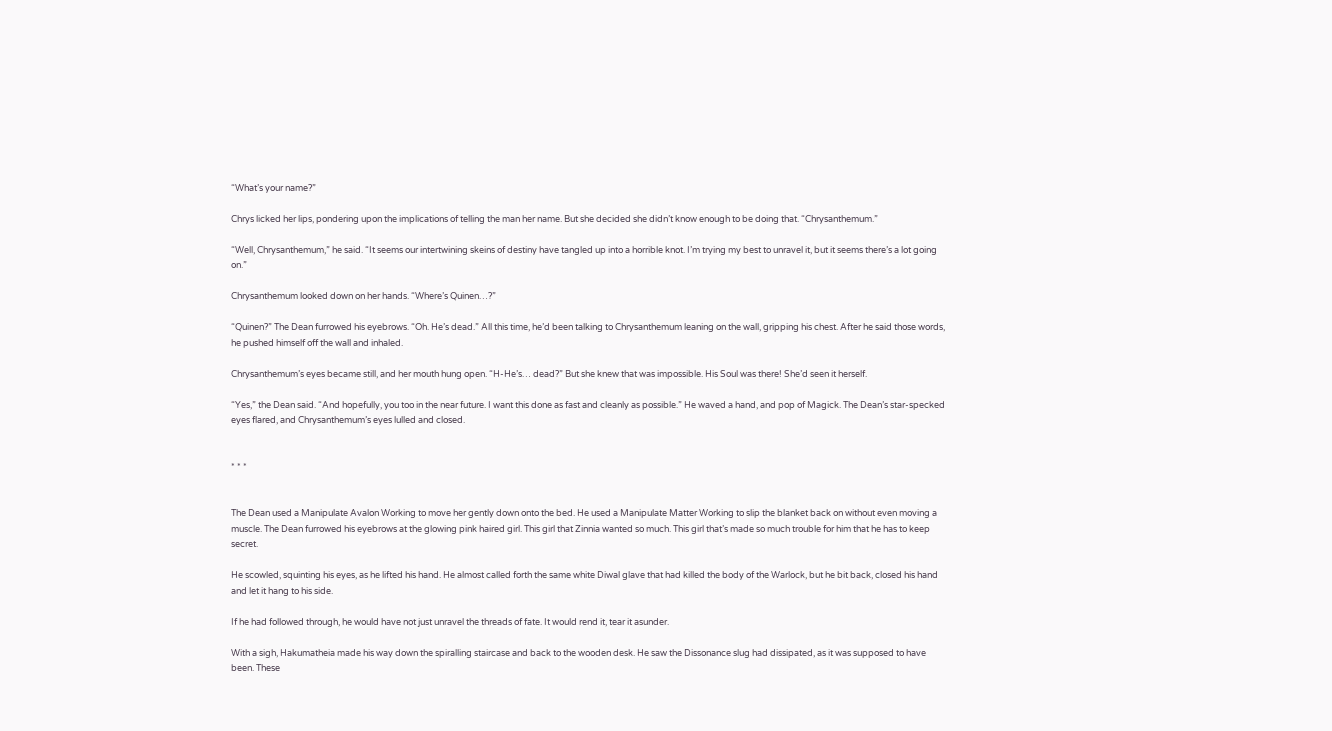“What’s your name?”

Chrys licked her lips, pondering upon the implications of telling the man her name. But she decided she didn’t know enough to be doing that. “Chrysanthemum.”

“Well, Chrysanthemum,” he said. “It seems our intertwining skeins of destiny have tangled up into a horrible knot. I’m trying my best to unravel it, but it seems there’s a lot going on.”

Chrysanthemum looked down on her hands. “Where’s Quinen…?”

“Quinen?” The Dean furrowed his eyebrows. “Oh. He’s dead.” All this time, he’d been talking to Chrysanthemum leaning on the wall, gripping his chest. After he said those words, he pushed himself off the wall and inhaled.

Chrysanthemum’s eyes became still, and her mouth hung open. “H-He’s… dead?” But she knew that was impossible. His Soul was there! She’d seen it herself.

“Yes,” the Dean said. “And hopefully, you too in the near future. I want this done as fast and cleanly as possible.” He waved a hand, and pop of Magick. The Dean’s star-specked eyes flared, and Chrysanthemum’s eyes lulled and closed.


* * *


The Dean used a Manipulate Avalon Working to move her gently down onto the bed. He used a Manipulate Matter Working to slip the blanket back on without even moving a muscle. The Dean furrowed his eyebrows at the glowing pink haired girl. This girl that Zinnia wanted so much. This girl that’s made so much trouble for him that he has to keep secret.

He scowled, squinting his eyes, as he lifted his hand. He almost called forth the same white Diwal glave that had killed the body of the Warlock, but he bit back, closed his hand and let it hang to his side.

If he had followed through, he would have not just unravel the threads of fate. It would rend it, tear it asunder.

With a sigh, Hakumatheia made his way down the spiralling staircase and back to the wooden desk. He saw the Dissonance slug had dissipated, as it was supposed to have been. These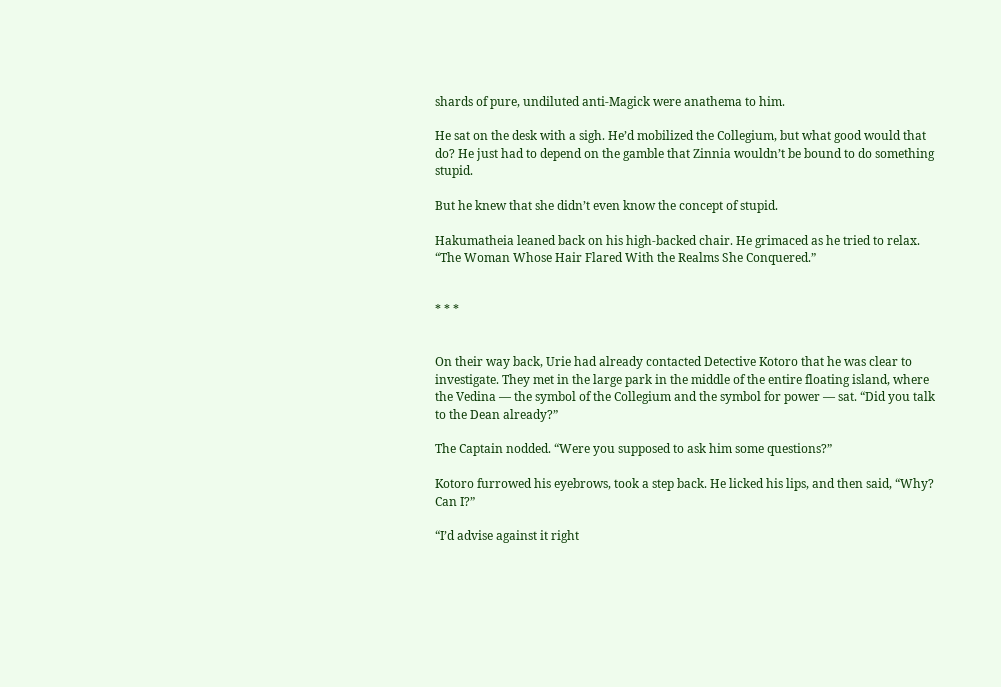shards of pure, undiluted anti-Magick were anathema to him.

He sat on the desk with a sigh. He’d mobilized the Collegium, but what good would that do? He just had to depend on the gamble that Zinnia wouldn’t be bound to do something stupid.

But he knew that she didn’t even know the concept of stupid.

Hakumatheia leaned back on his high-backed chair. He grimaced as he tried to relax. “The Woman Whose Hair Flared With the Realms She Conquered.”


* * *


On their way back, Urie had already contacted Detective Kotoro that he was clear to investigate. They met in the large park in the middle of the entire floating island, where the Vedina — the symbol of the Collegium and the symbol for power — sat. “Did you talk to the Dean already?”

The Captain nodded. “Were you supposed to ask him some questions?”

Kotoro furrowed his eyebrows, took a step back. He licked his lips, and then said, “Why? Can I?”

“I’d advise against it right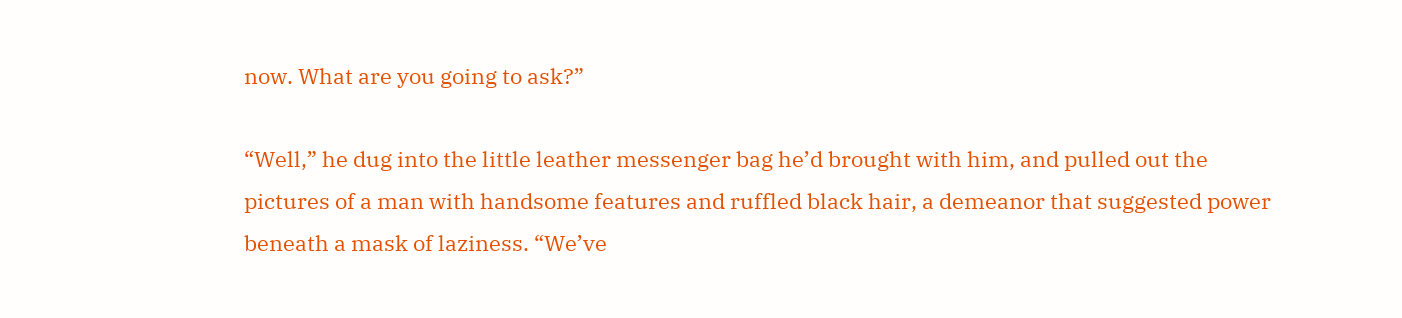now. What are you going to ask?”

“Well,” he dug into the little leather messenger bag he’d brought with him, and pulled out the pictures of a man with handsome features and ruffled black hair, a demeanor that suggested power beneath a mask of laziness. “We’ve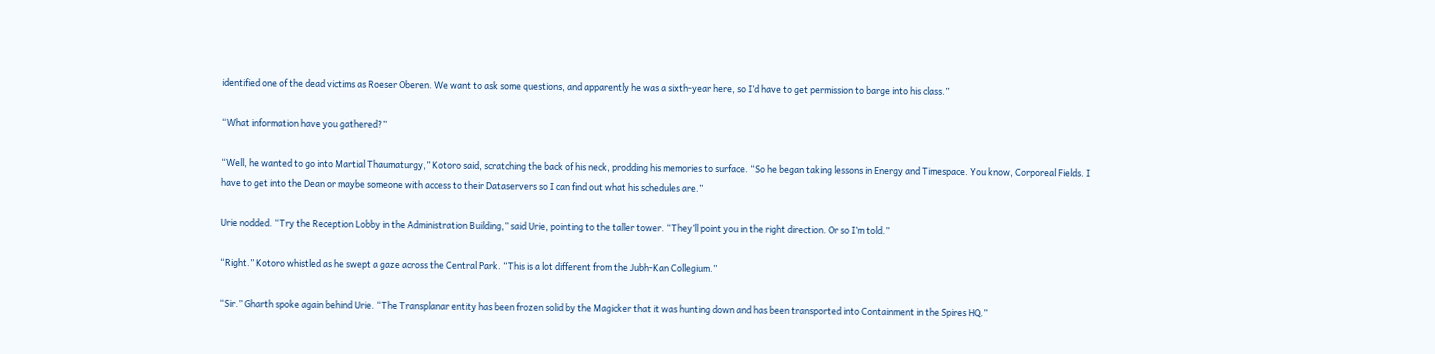identified one of the dead victims as Roeser Oberen. We want to ask some questions, and apparently he was a sixth-year here, so I’d have to get permission to barge into his class.”

“What information have you gathered?”

“Well, he wanted to go into Martial Thaumaturgy,” Kotoro said, scratching the back of his neck, prodding his memories to surface. “So he began taking lessons in Energy and Timespace. You know, Corporeal Fields. I have to get into the Dean or maybe someone with access to their Dataservers so I can find out what his schedules are.”

Urie nodded. “Try the Reception Lobby in the Administration Building,” said Urie, pointing to the taller tower. “They’ll point you in the right direction. Or so I’m told.”

“Right.” Kotoro whistled as he swept a gaze across the Central Park. “This is a lot different from the Jubh-Kan Collegium.”

“Sir.” Gharth spoke again behind Urie. “The Transplanar entity has been frozen solid by the Magicker that it was hunting down and has been transported into Containment in the Spires HQ.”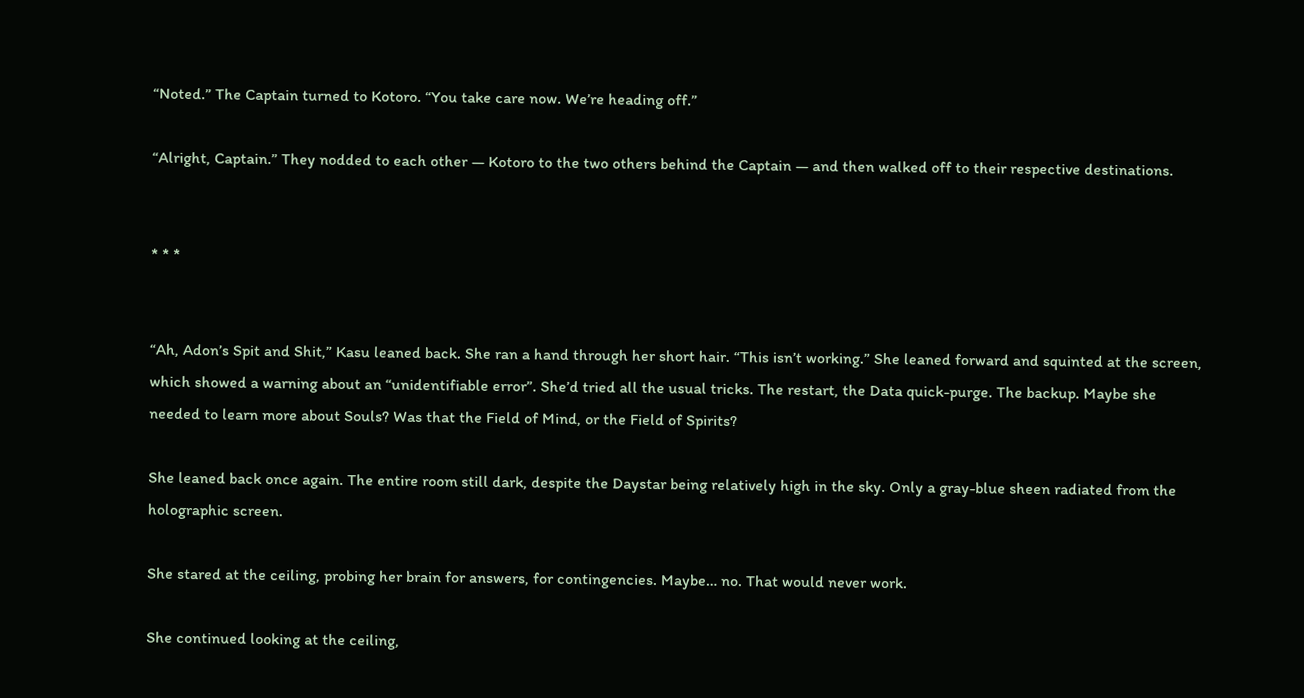“Noted.” The Captain turned to Kotoro. “You take care now. We’re heading off.”

“Alright, Captain.” They nodded to each other — Kotoro to the two others behind the Captain — and then walked off to their respective destinations.


* * *


“Ah, Adon’s Spit and Shit,” Kasu leaned back. She ran a hand through her short hair. “This isn’t working.” She leaned forward and squinted at the screen, which showed a warning about an “unidentifiable error”. She’d tried all the usual tricks. The restart, the Data quick-purge. The backup. Maybe she needed to learn more about Souls? Was that the Field of Mind, or the Field of Spirits?

She leaned back once again. The entire room still dark, despite the Daystar being relatively high in the sky. Only a gray-blue sheen radiated from the holographic screen.

She stared at the ceiling, probing her brain for answers, for contingencies. Maybe… no. That would never work.

She continued looking at the ceiling,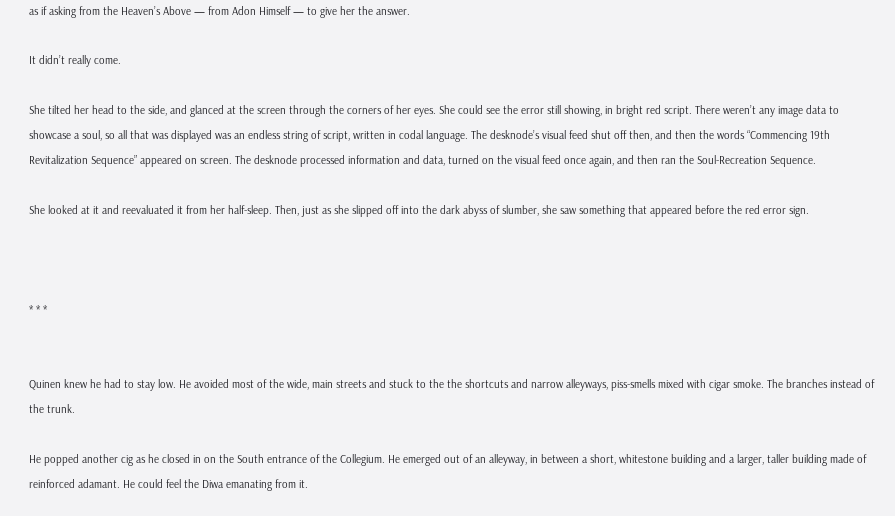as if asking from the Heaven’s Above — from Adon Himself — to give her the answer.

It didn’t really come.

She tilted her head to the side, and glanced at the screen through the corners of her eyes. She could see the error still showing, in bright red script. There weren’t any image data to showcase a soul, so all that was displayed was an endless string of script, written in codal language. The desknode’s visual feed shut off then, and then the words “Commencing 19th Revitalization Sequence” appeared on screen. The desknode processed information and data, turned on the visual feed once again, and then ran the Soul-Recreation Sequence.

She looked at it and reevaluated it from her half-sleep. Then, just as she slipped off into the dark abyss of slumber, she saw something that appeared before the red error sign.



* * *


Quinen knew he had to stay low. He avoided most of the wide, main streets and stuck to the the shortcuts and narrow alleyways, piss-smells mixed with cigar smoke. The branches instead of the trunk.

He popped another cig as he closed in on the South entrance of the Collegium. He emerged out of an alleyway, in between a short, whitestone building and a larger, taller building made of reinforced adamant. He could feel the Diwa emanating from it.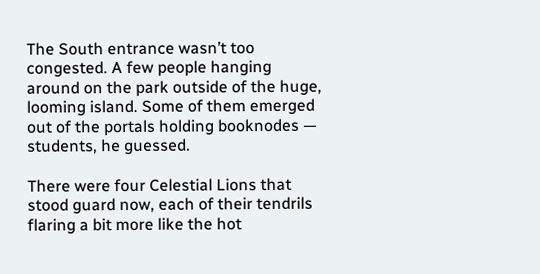The South entrance wasn’t too congested. A few people hanging around on the park outside of the huge, looming island. Some of them emerged out of the portals holding booknodes — students, he guessed.

There were four Celestial Lions that stood guard now, each of their tendrils flaring a bit more like the hot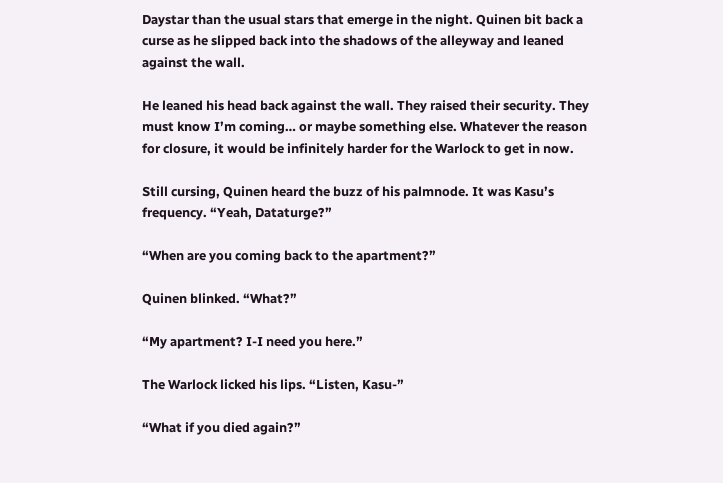Daystar than the usual stars that emerge in the night. Quinen bit back a curse as he slipped back into the shadows of the alleyway and leaned against the wall.

He leaned his head back against the wall. They raised their security. They must know I’m coming… or maybe something else. Whatever the reason for closure, it would be infinitely harder for the Warlock to get in now.

Still cursing, Quinen heard the buzz of his palmnode. It was Kasu’s frequency. “Yeah, Dataturge?”

“When are you coming back to the apartment?”

Quinen blinked. “What?”

“My apartment? I-I need you here.”

The Warlock licked his lips. “Listen, Kasu-”

“What if you died again?”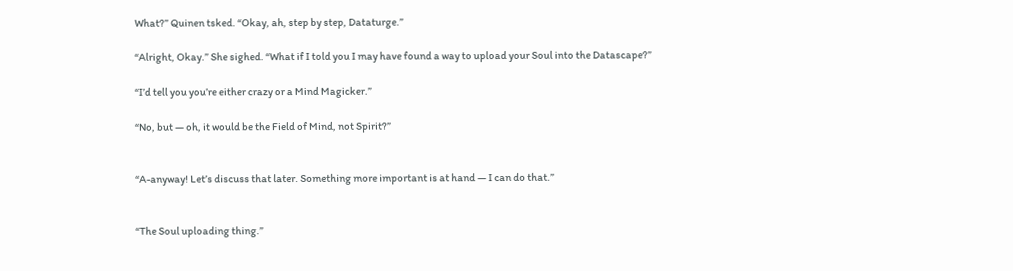What?” Quinen tsked. “Okay, ah, step by step, Dataturge.”

“Alright, Okay.” She sighed. “What if I told you I may have found a way to upload your Soul into the Datascape?”

“I’d tell you you’re either crazy or a Mind Magicker.”

“No, but — oh, it would be the Field of Mind, not Spirit?”


“A-anyway! Let’s discuss that later. Something more important is at hand — I can do that.”


“The Soul uploading thing.”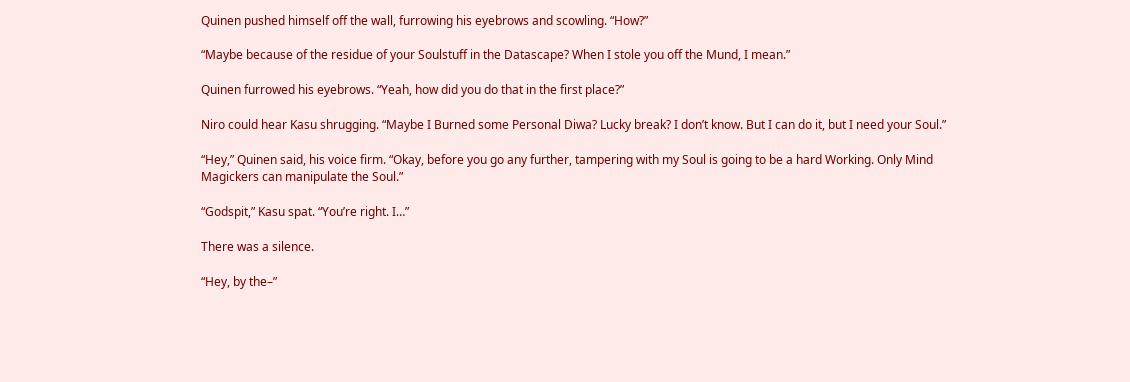Quinen pushed himself off the wall, furrowing his eyebrows and scowling. “How?”

“Maybe because of the residue of your Soulstuff in the Datascape? When I stole you off the Mund, I mean.”

Quinen furrowed his eyebrows. “Yeah, how did you do that in the first place?”

Niro could hear Kasu shrugging. “Maybe I Burned some Personal Diwa? Lucky break? I don’t know. But I can do it, but I need your Soul.”

“Hey,” Quinen said, his voice firm. “Okay, before you go any further, tampering with my Soul is going to be a hard Working. Only Mind Magickers can manipulate the Soul.”

“Godspit,” Kasu spat. “You’re right. I…”

There was a silence.

“Hey, by the–”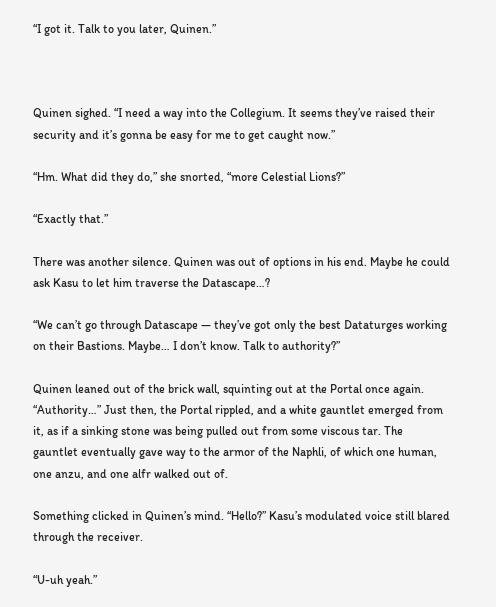“I got it. Talk to you later, Quinen.”



Quinen sighed. “I need a way into the Collegium. It seems they’ve raised their security and it’s gonna be easy for me to get caught now.”

“Hm. What did they do,” she snorted, “more Celestial Lions?”

“Exactly that.”

There was another silence. Quinen was out of options in his end. Maybe he could ask Kasu to let him traverse the Datascape…?

“We can’t go through Datascape — they’ve got only the best Dataturges working on their Bastions. Maybe… I don’t know. Talk to authority?”

Quinen leaned out of the brick wall, squinting out at the Portal once again. “Authority…” Just then, the Portal rippled, and a white gauntlet emerged from it, as if a sinking stone was being pulled out from some viscous tar. The gauntlet eventually gave way to the armor of the Naphli, of which one human, one anzu, and one alfr walked out of.

Something clicked in Quinen’s mind. “Hello?” Kasu’s modulated voice still blared through the receiver.

“U-uh yeah.”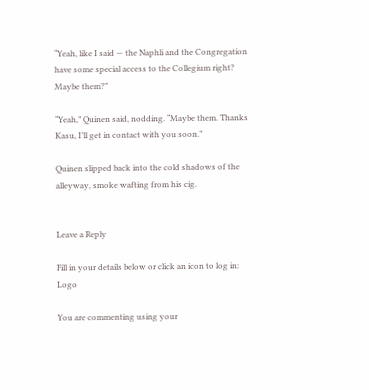“Yeah, like I said — the Naphli and the Congregation have some special access to the Collegium right? Maybe them?”

“Yeah,” Quinen said, nodding. “Maybe them. Thanks Kasu, I’ll get in contact with you soon.”

Quinen slipped back into the cold shadows of the alleyway, smoke wafting from his cig.


Leave a Reply

Fill in your details below or click an icon to log in: Logo

You are commenting using your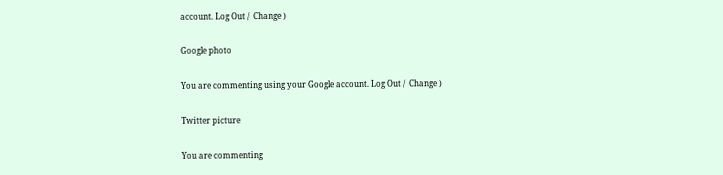account. Log Out /  Change )

Google photo

You are commenting using your Google account. Log Out /  Change )

Twitter picture

You are commenting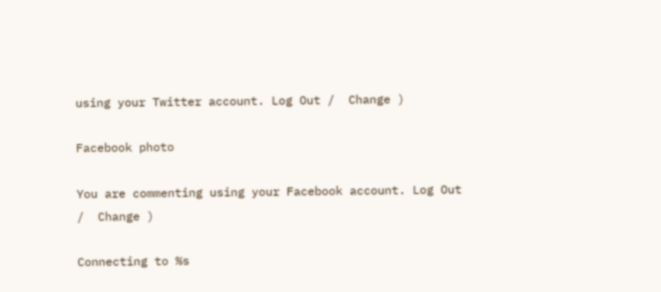using your Twitter account. Log Out /  Change )

Facebook photo

You are commenting using your Facebook account. Log Out /  Change )

Connecting to %s